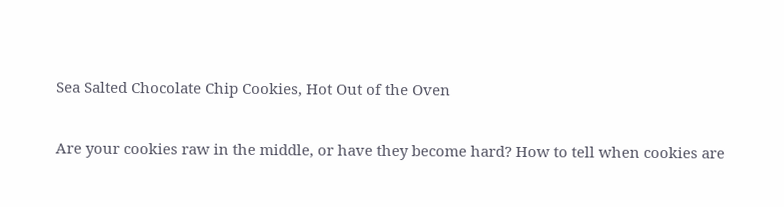Sea Salted Chocolate Chip Cookies, Hot Out of the Oven

Are your cookies raw in the middle, or have they become hard? How to tell when cookies are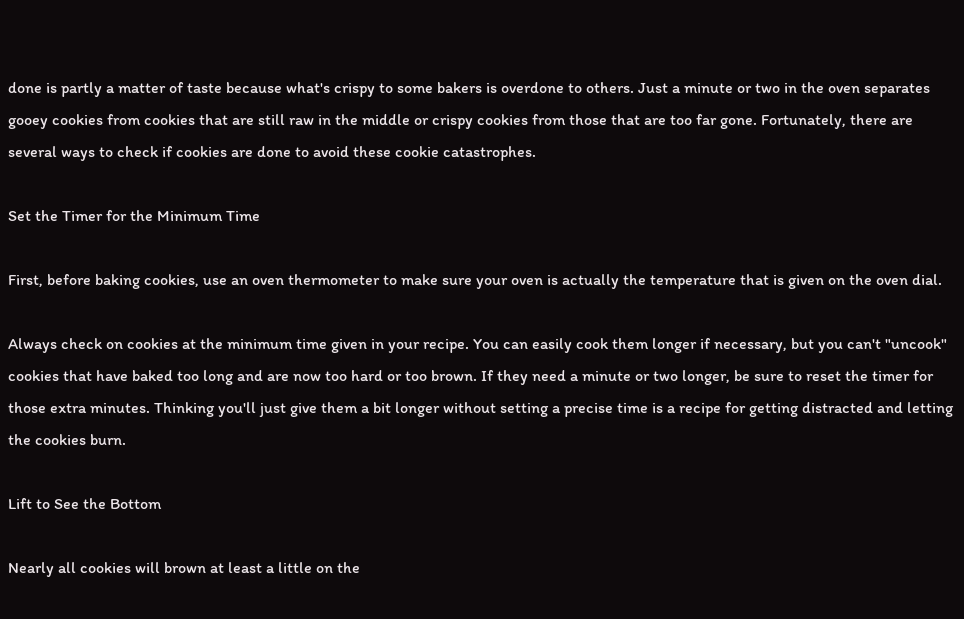done is partly a matter of taste because what's crispy to some bakers is overdone to others. Just a minute or two in the oven separates gooey cookies from cookies that are still raw in the middle or crispy cookies from those that are too far gone. Fortunately, there are several ways to check if cookies are done to avoid these cookie catastrophes.

Set the Timer for the Minimum Time

First, before baking cookies, use an oven thermometer to make sure your oven is actually the temperature that is given on the oven dial.

Always check on cookies at the minimum time given in your recipe. You can easily cook them longer if necessary, but you can't "uncook" cookies that have baked too long and are now too hard or too brown. If they need a minute or two longer, be sure to reset the timer for those extra minutes. Thinking you'll just give them a bit longer without setting a precise time is a recipe for getting distracted and letting the cookies burn.

Lift to See the Bottom

Nearly all cookies will brown at least a little on the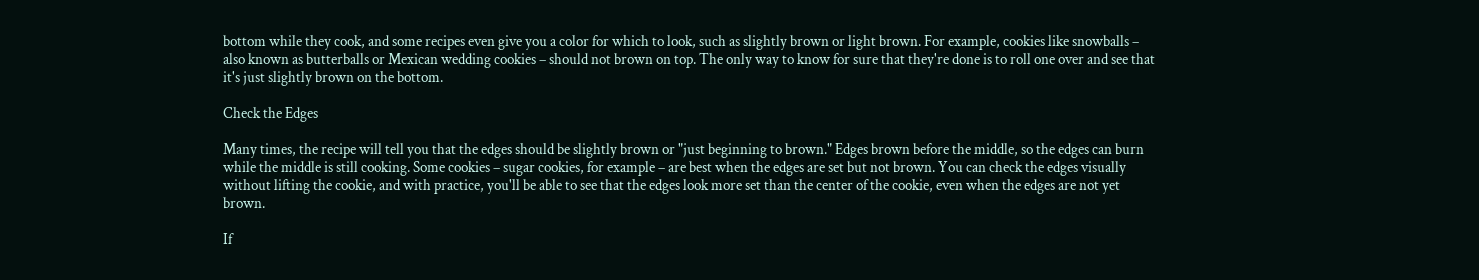bottom while they cook, and some recipes even give you a color for which to look, such as slightly brown or light brown. For example, cookies like snowballs – also known as butterballs or Mexican wedding cookies – should not brown on top. The only way to know for sure that they're done is to roll one over and see that it's just slightly brown on the bottom.

Check the Edges

Many times, the recipe will tell you that the edges should be slightly brown or "just beginning to brown." Edges brown before the middle, so the edges can burn while the middle is still cooking. Some cookies – sugar cookies, for example – are best when the edges are set but not brown. You can check the edges visually without lifting the cookie, and with practice, you'll be able to see that the edges look more set than the center of the cookie, even when the edges are not yet brown.

If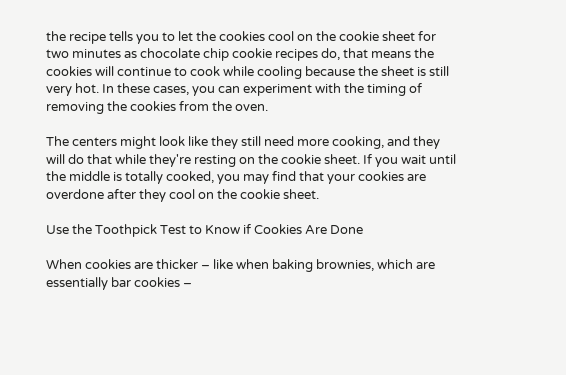the recipe tells you to let the cookies cool on the cookie sheet for two minutes as chocolate chip cookie recipes do, that means the cookies will continue to cook while cooling because the sheet is still very hot. In these cases, you can experiment with the timing of removing the cookies from the oven.

The centers might look like they still need more cooking, and they will do that while they're resting on the cookie sheet. If you wait until the middle is totally cooked, you may find that your cookies are overdone after they cool on the cookie sheet.

Use the Toothpick Test to Know if Cookies Are Done

When cookies are thicker – like when baking brownies, which are essentially bar cookies –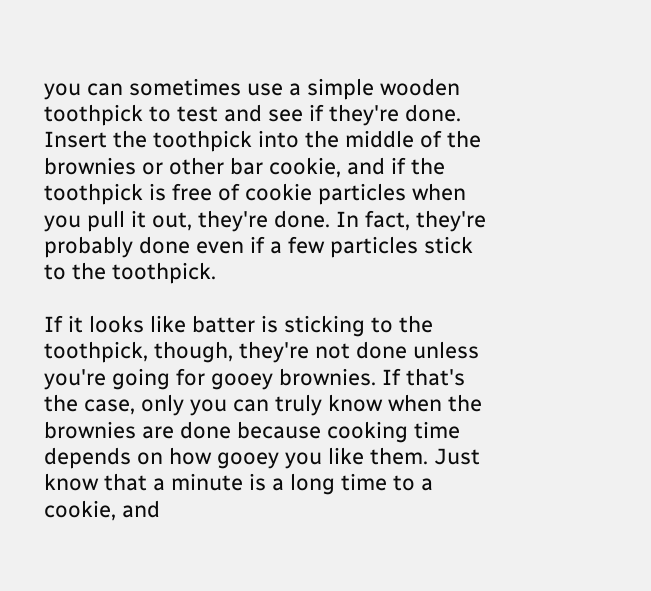you can sometimes use a simple wooden toothpick to test and see if they're done. Insert the toothpick into the middle of the brownies or other bar cookie, and if the toothpick is free of cookie particles when you pull it out, they're done. In fact, they're probably done even if a few particles stick to the toothpick.

If it looks like batter is sticking to the toothpick, though, they're not done unless you're going for gooey brownies. If that's the case, only you can truly know when the brownies are done because cooking time depends on how gooey you like them. Just know that a minute is a long time to a cookie, and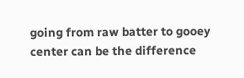going from raw batter to gooey center can be the difference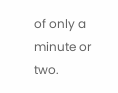of only a minute or two.